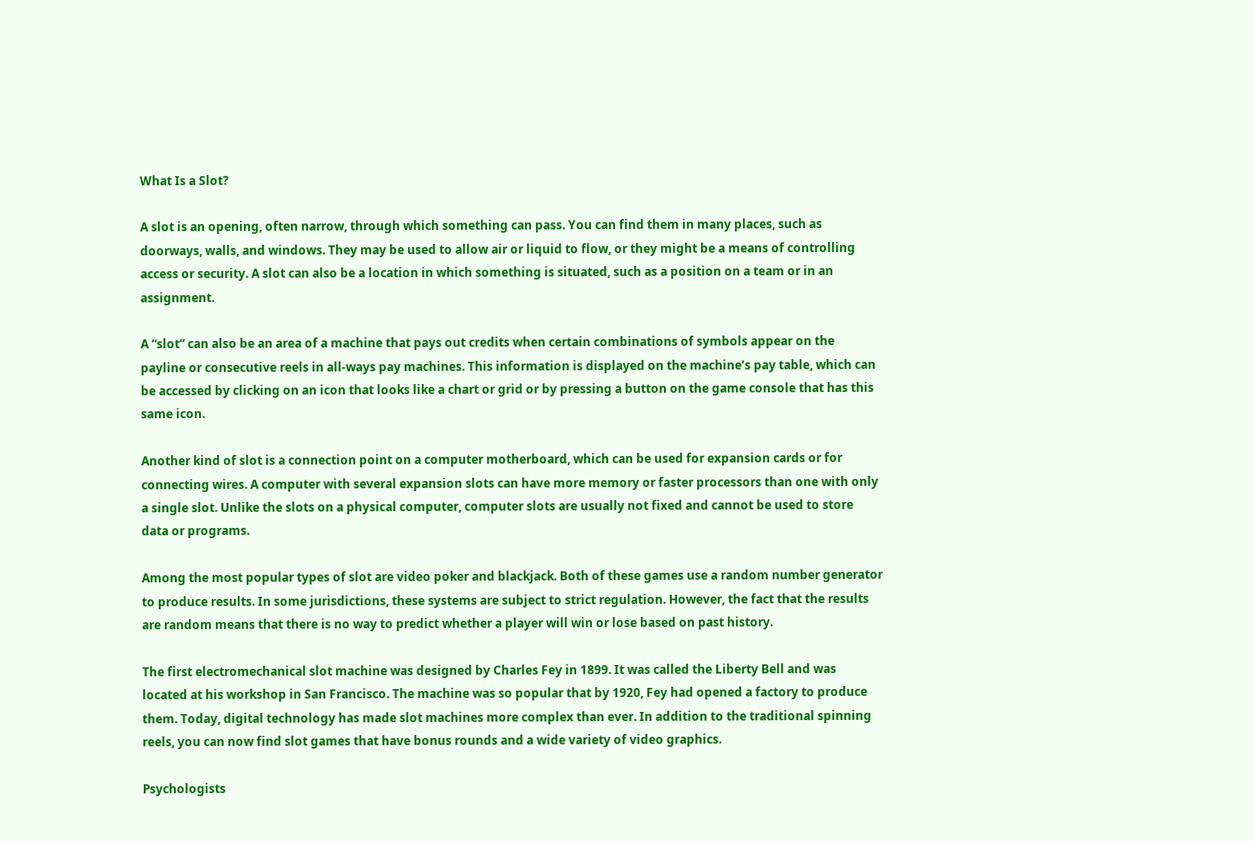What Is a Slot?

A slot is an opening, often narrow, through which something can pass. You can find them in many places, such as doorways, walls, and windows. They may be used to allow air or liquid to flow, or they might be a means of controlling access or security. A slot can also be a location in which something is situated, such as a position on a team or in an assignment.

A “slot” can also be an area of a machine that pays out credits when certain combinations of symbols appear on the payline or consecutive reels in all-ways pay machines. This information is displayed on the machine’s pay table, which can be accessed by clicking on an icon that looks like a chart or grid or by pressing a button on the game console that has this same icon.

Another kind of slot is a connection point on a computer motherboard, which can be used for expansion cards or for connecting wires. A computer with several expansion slots can have more memory or faster processors than one with only a single slot. Unlike the slots on a physical computer, computer slots are usually not fixed and cannot be used to store data or programs.

Among the most popular types of slot are video poker and blackjack. Both of these games use a random number generator to produce results. In some jurisdictions, these systems are subject to strict regulation. However, the fact that the results are random means that there is no way to predict whether a player will win or lose based on past history.

The first electromechanical slot machine was designed by Charles Fey in 1899. It was called the Liberty Bell and was located at his workshop in San Francisco. The machine was so popular that by 1920, Fey had opened a factory to produce them. Today, digital technology has made slot machines more complex than ever. In addition to the traditional spinning reels, you can now find slot games that have bonus rounds and a wide variety of video graphics.

Psychologists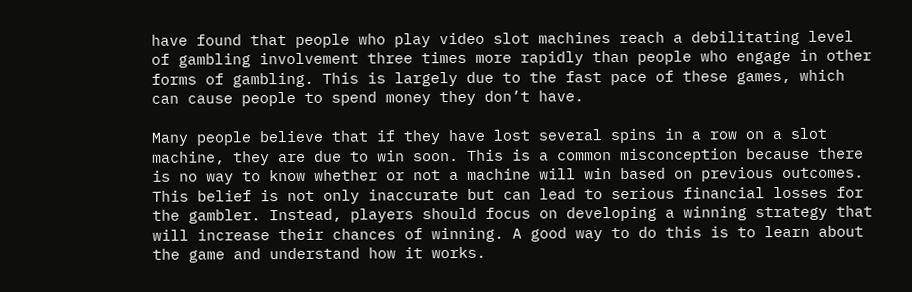have found that people who play video slot machines reach a debilitating level of gambling involvement three times more rapidly than people who engage in other forms of gambling. This is largely due to the fast pace of these games, which can cause people to spend money they don’t have.

Many people believe that if they have lost several spins in a row on a slot machine, they are due to win soon. This is a common misconception because there is no way to know whether or not a machine will win based on previous outcomes. This belief is not only inaccurate but can lead to serious financial losses for the gambler. Instead, players should focus on developing a winning strategy that will increase their chances of winning. A good way to do this is to learn about the game and understand how it works.